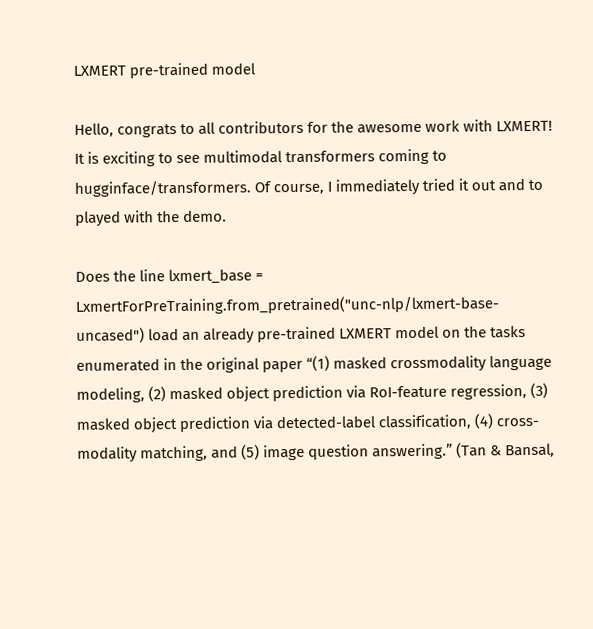LXMERT pre-trained model

Hello, congrats to all contributors for the awesome work with LXMERT! It is exciting to see multimodal transformers coming to hugginface/transformers. Of course, I immediately tried it out and to played with the demo.

Does the line lxmert_base = LxmertForPreTraining.from_pretrained("unc-nlp/lxmert-base-uncased") load an already pre-trained LXMERT model on the tasks enumerated in the original paper “(1) masked crossmodality language modeling, (2) masked object prediction via RoI-feature regression, (3) masked object prediction via detected-label classification, (4) cross-modality matching, and (5) image question answering.” (Tan & Bansal,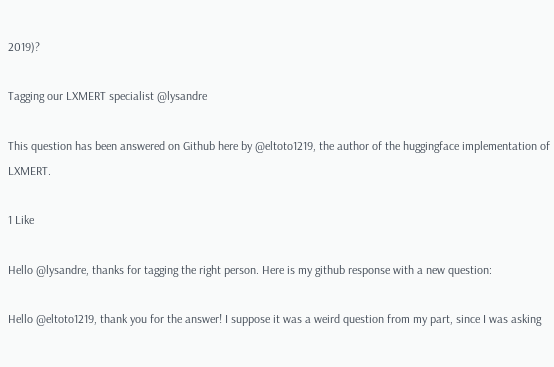2019)?

Tagging our LXMERT specialist @lysandre

This question has been answered on Github here by @eltoto1219, the author of the huggingface implementation of LXMERT.

1 Like

Hello @lysandre, thanks for tagging the right person. Here is my github response with a new question:

Hello @eltoto1219, thank you for the answer! I suppose it was a weird question from my part, since I was asking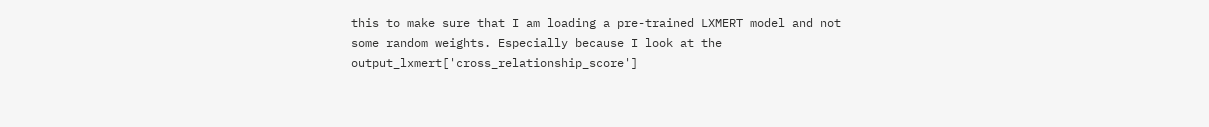this to make sure that I am loading a pre-trained LXMERT model and not some random weights. Especially because I look at the output_lxmert['cross_relationship_score']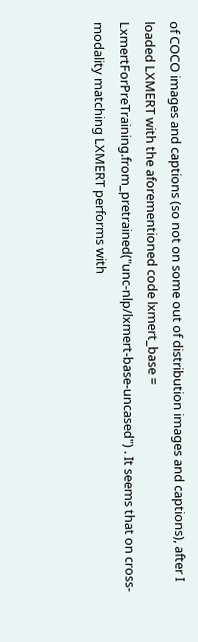of COCO images and captions (so not on some out of distribution images and captions), after I loaded LXMERT with the aforementioned code lxmert_base = LxmertForPreTraining.from_pretrained("unc-nlp/lxmert-base-uncased") . It seems that on cross-modality matching LXMERT performs with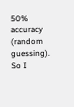50% accuracy (random guessing). So I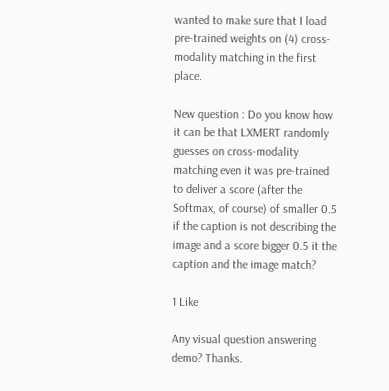wanted to make sure that I load pre-trained weights on (4) cross-modality matching in the first place.

New question : Do you know how it can be that LXMERT randomly guesses on cross-modality matching even it was pre-trained to deliver a score (after the Softmax, of course) of smaller 0.5 if the caption is not describing the image and a score bigger 0.5 it the caption and the image match?

1 Like

Any visual question answering demo? Thanks.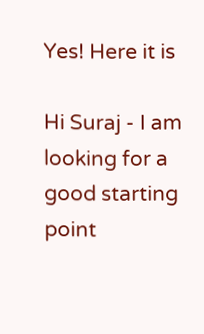Yes! Here it is

Hi Suraj - I am looking for a good starting point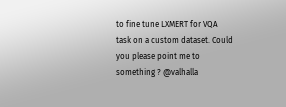to fine tune LXMERT for VQA task on a custom dataset. Could you please point me to something ? @valhalla